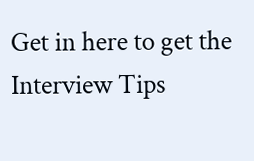Get in here to get the Interview Tips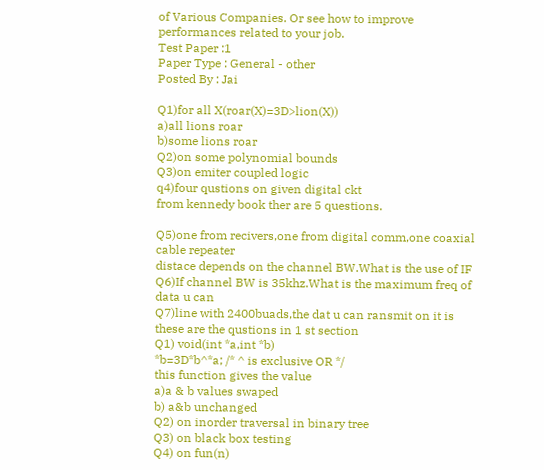of Various Companies. Or see how to improve performances related to your job.
Test Paper :1
Paper Type : General - other
Posted By : Jai

Q1)for all X(roar(X)=3D>lion(X))
a)all lions roar
b)some lions roar
Q2)on some polynomial bounds
Q3)on emiter coupled logic
q4)four qustions on given digital ckt
from kennedy book ther are 5 questions.

Q5)one from recivers,one from digital comm,one coaxial cable repeater
distace depends on the channel BW.What is the use of IF
Q6)If channel BW is 35khz.What is the maximum freq of data u can
Q7)line with 2400buads,the dat u can ransmit on it is
these are the qustions in 1 st section
Q1) void(int *a,int *b)
*b=3D*b^*a; /* ^ is exclusive OR */
this function gives the value
a)a & b values swaped
b) a&b unchanged
Q2) on inorder traversal in binary tree
Q3) on black box testing
Q4) on fun(n)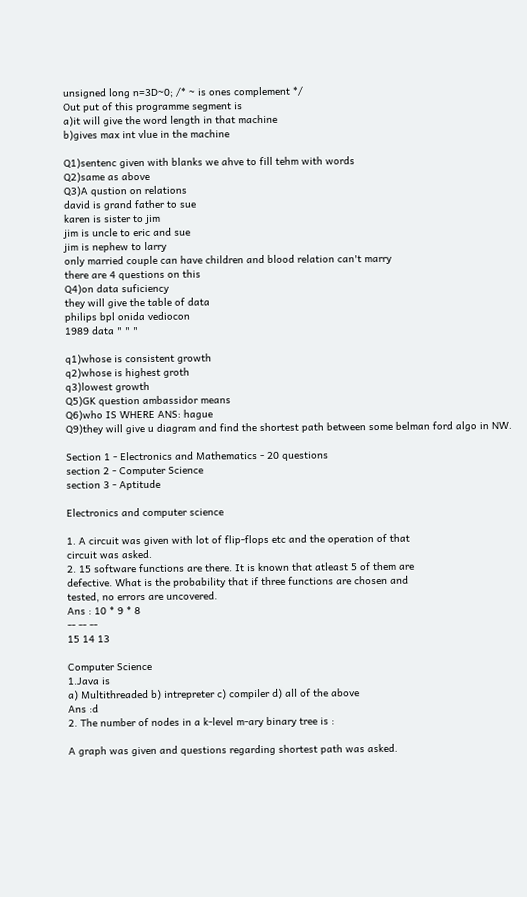unsigned long n=3D~0; /* ~ is ones complement */
Out put of this programme segment is
a)it will give the word length in that machine
b)gives max int vlue in the machine

Q1)sentenc given with blanks we ahve to fill tehm with words
Q2)same as above
Q3)A qustion on relations
david is grand father to sue
karen is sister to jim
jim is uncle to eric and sue
jim is nephew to larry
only married couple can have children and blood relation can't marry
there are 4 questions on this
Q4)on data suficiency
they will give the table of data
philips bpl onida vediocon
1989 data " " "

q1)whose is consistent growth
q2)whose is highest groth
q3)lowest growth
Q5)GK question ambassidor means
Q6)who IS WHERE ANS: hague
Q9)they will give u diagram and find the shortest path between some belman ford algo in NW.

Section 1 - Electronics and Mathematics - 20 questions
section 2 - Computer Science
section 3 - Aptitude

Electronics and computer science

1. A circuit was given with lot of flip-flops etc and the operation of that
circuit was asked.
2. 15 software functions are there. It is known that atleast 5 of them are
defective. What is the probability that if three functions are chosen and
tested, no errors are uncovered.
Ans : 10 * 9 * 8
-- -- --
15 14 13

Computer Science
1.Java is
a) Multithreaded b) intrepreter c) compiler d) all of the above
Ans :d
2. The number of nodes in a k-level m-ary binary tree is :

A graph was given and questions regarding shortest path was asked.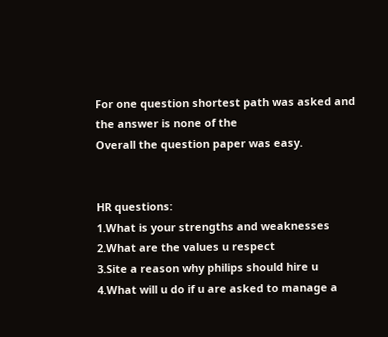For one question shortest path was asked and the answer is none of the
Overall the question paper was easy.


HR questions:
1.What is your strengths and weaknesses
2.What are the values u respect
3.Site a reason why philips should hire u
4.What will u do if u are asked to manage a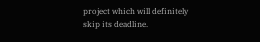project which will definitely
skip its deadline.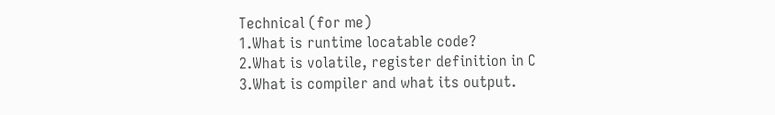Technical (for me)
1.What is runtime locatable code?
2.What is volatile, register definition in C
3.What is compiler and what its output.